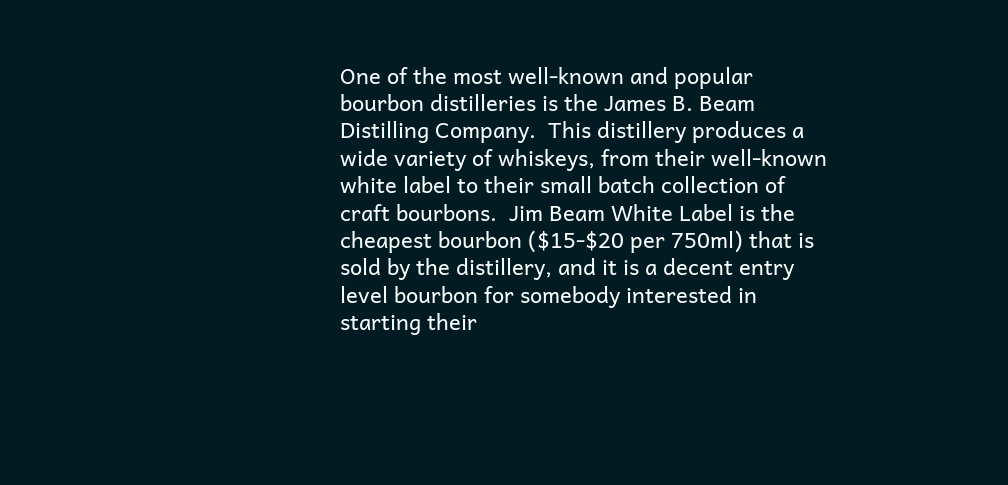One of the most well-known and popular bourbon distilleries is the James B. Beam Distilling Company.  This distillery produces a wide variety of whiskeys, from their well-known white label to their small batch collection of craft bourbons.  Jim Beam White Label is the cheapest bourbon ($15-$20 per 750ml) that is sold by the distillery, and it is a decent entry level bourbon for somebody interested in starting their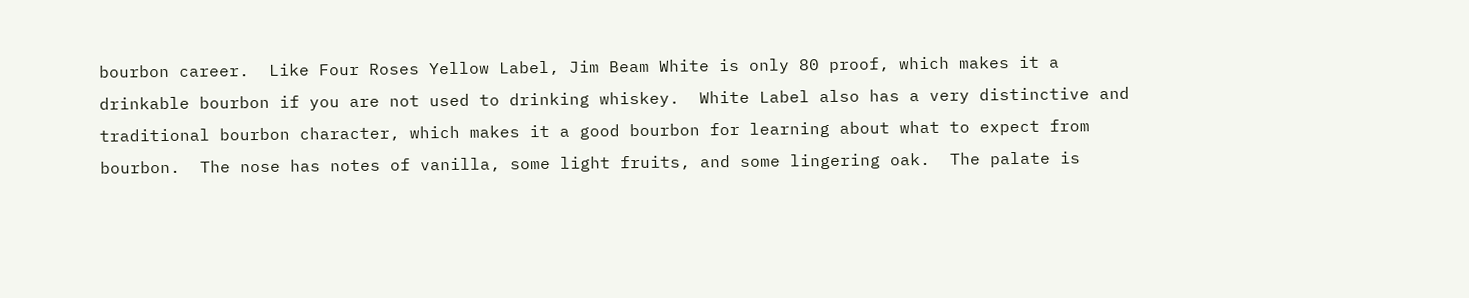bourbon career.  Like Four Roses Yellow Label, Jim Beam White is only 80 proof, which makes it a drinkable bourbon if you are not used to drinking whiskey.  White Label also has a very distinctive and traditional bourbon character, which makes it a good bourbon for learning about what to expect from bourbon.  The nose has notes of vanilla, some light fruits, and some lingering oak.  The palate is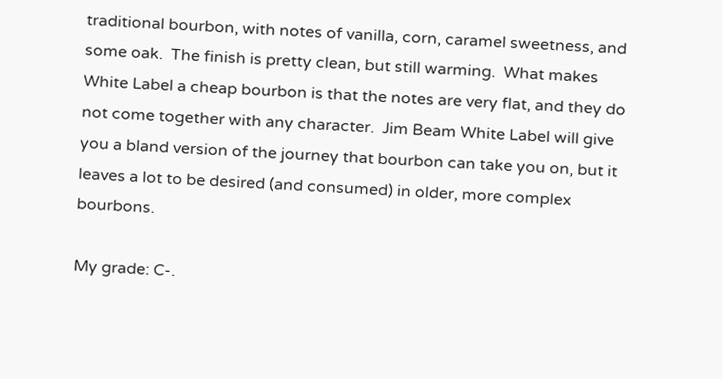traditional bourbon, with notes of vanilla, corn, caramel sweetness, and some oak.  The finish is pretty clean, but still warming.  What makes White Label a cheap bourbon is that the notes are very flat, and they do not come together with any character.  Jim Beam White Label will give you a bland version of the journey that bourbon can take you on, but it leaves a lot to be desired (and consumed) in older, more complex bourbons.

My grade: C-.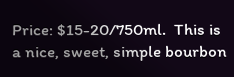Price: $15-20/750ml.  This is a nice, sweet, simple bourbon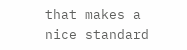that makes a nice standard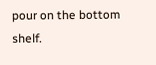pour on the bottom shelf.